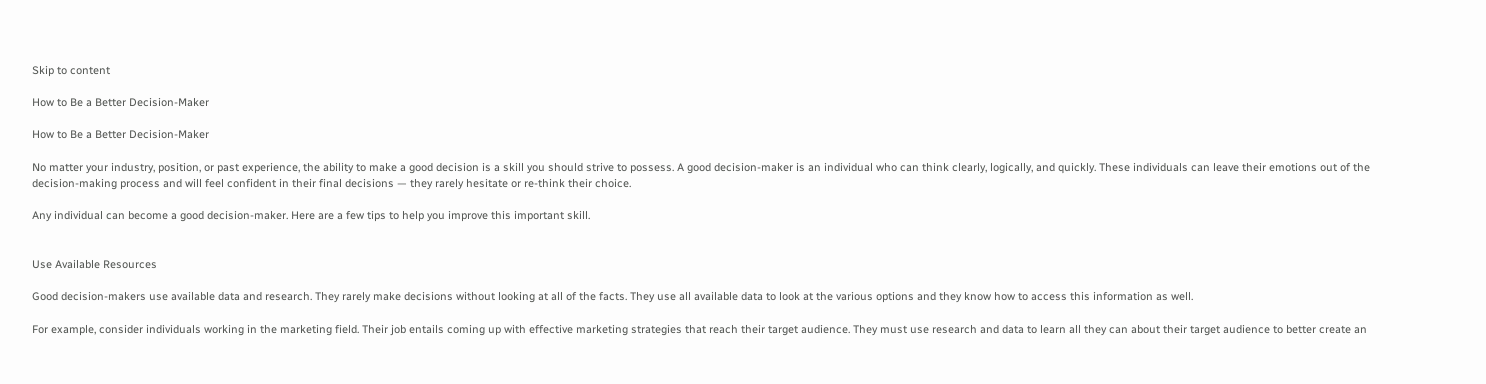Skip to content

How to Be a Better Decision-Maker

How to Be a Better Decision-Maker

No matter your industry, position, or past experience, the ability to make a good decision is a skill you should strive to possess. A good decision-maker is an individual who can think clearly, logically, and quickly. These individuals can leave their emotions out of the decision-making process and will feel confident in their final decisions — they rarely hesitate or re-think their choice.

Any individual can become a good decision-maker. Here are a few tips to help you improve this important skill.


Use Available Resources

Good decision-makers use available data and research. They rarely make decisions without looking at all of the facts. They use all available data to look at the various options and they know how to access this information as well.

For example, consider individuals working in the marketing field. Their job entails coming up with effective marketing strategies that reach their target audience. They must use research and data to learn all they can about their target audience to better create an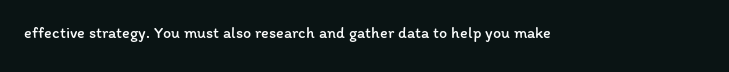effective strategy. You must also research and gather data to help you make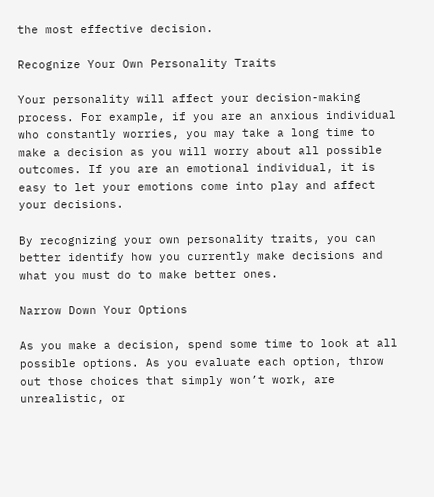the most effective decision.

Recognize Your Own Personality Traits

Your personality will affect your decision-making process. For example, if you are an anxious individual who constantly worries, you may take a long time to make a decision as you will worry about all possible outcomes. If you are an emotional individual, it is easy to let your emotions come into play and affect your decisions.

By recognizing your own personality traits, you can better identify how you currently make decisions and what you must do to make better ones.

Narrow Down Your Options

As you make a decision, spend some time to look at all possible options. As you evaluate each option, throw out those choices that simply won’t work, are unrealistic, or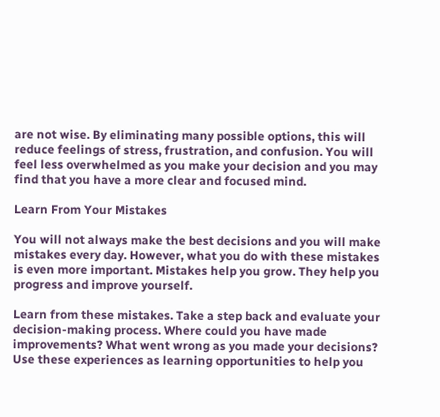are not wise. By eliminating many possible options, this will reduce feelings of stress, frustration, and confusion. You will feel less overwhelmed as you make your decision and you may find that you have a more clear and focused mind.

Learn From Your Mistakes

You will not always make the best decisions and you will make mistakes every day. However, what you do with these mistakes is even more important. Mistakes help you grow. They help you progress and improve yourself.

Learn from these mistakes. Take a step back and evaluate your decision-making process. Where could you have made improvements? What went wrong as you made your decisions? Use these experiences as learning opportunities to help you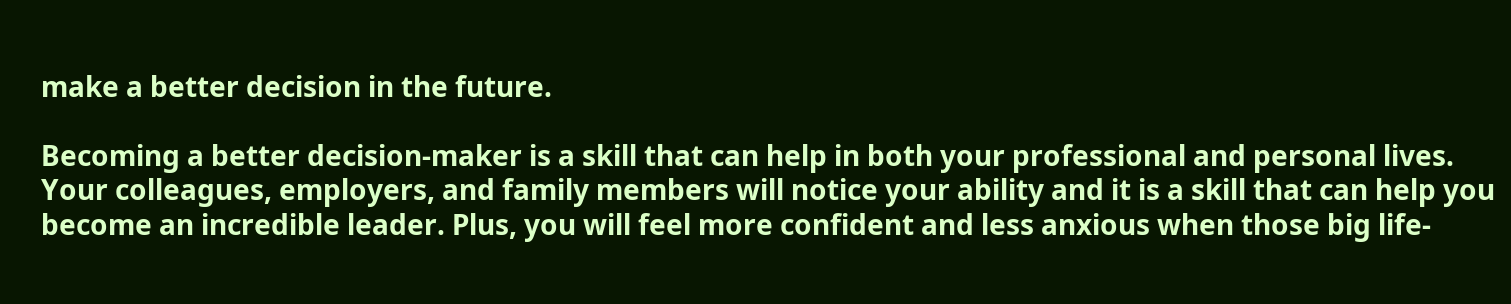make a better decision in the future.

Becoming a better decision-maker is a skill that can help in both your professional and personal lives. Your colleagues, employers, and family members will notice your ability and it is a skill that can help you become an incredible leader. Plus, you will feel more confident and less anxious when those big life-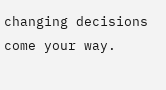changing decisions come your way.